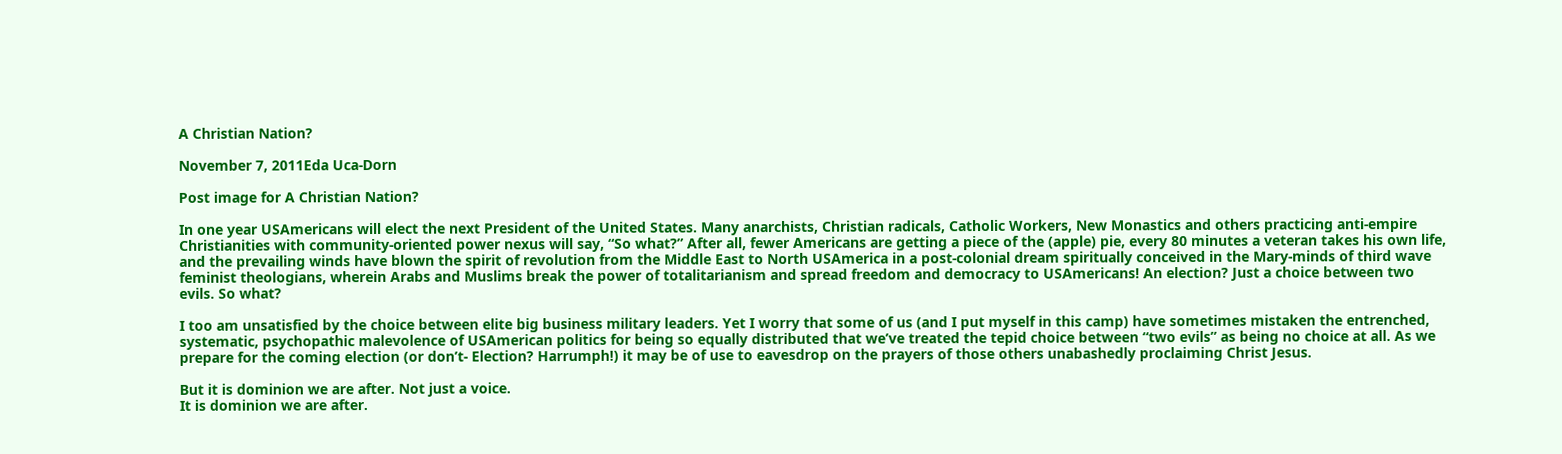A Christian Nation?

November 7, 2011Eda Uca-Dorn

Post image for A Christian Nation?

In one year USAmericans will elect the next President of the United States. Many anarchists, Christian radicals, Catholic Workers, New Monastics and others practicing anti-empire Christianities with community-oriented power nexus will say, “So what?” After all, fewer Americans are getting a piece of the (apple) pie, every 80 minutes a veteran takes his own life, and the prevailing winds have blown the spirit of revolution from the Middle East to North USAmerica in a post-colonial dream spiritually conceived in the Mary-minds of third wave feminist theologians, wherein Arabs and Muslims break the power of totalitarianism and spread freedom and democracy to USAmericans! An election? Just a choice between two evils. So what?

I too am unsatisfied by the choice between elite big business military leaders. Yet I worry that some of us (and I put myself in this camp) have sometimes mistaken the entrenched, systematic, psychopathic malevolence of USAmerican politics for being so equally distributed that we’ve treated the tepid choice between “two evils” as being no choice at all. As we prepare for the coming election (or don’t- Election? Harrumph!) it may be of use to eavesdrop on the prayers of those others unabashedly proclaiming Christ Jesus.

But it is dominion we are after. Not just a voice.
It is dominion we are after.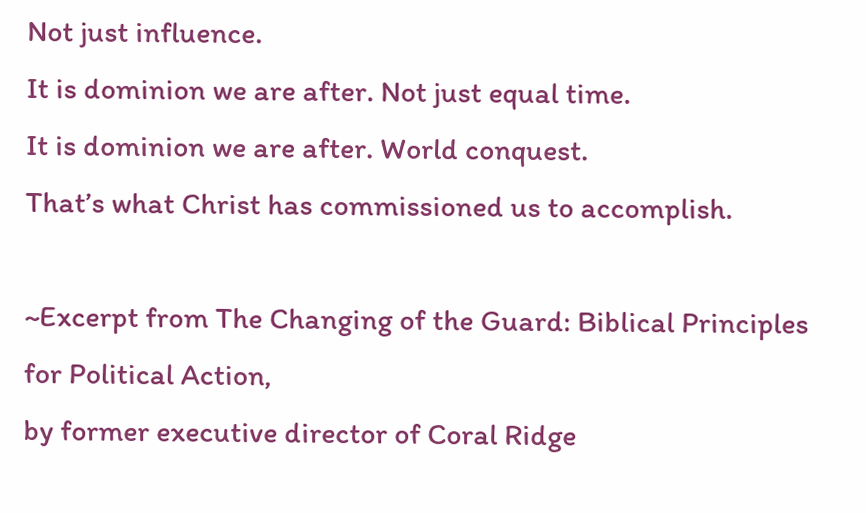Not just influence.
It is dominion we are after. Not just equal time.
It is dominion we are after. World conquest.
That’s what Christ has commissioned us to accomplish.

~Excerpt from The Changing of the Guard: Biblical Principles for Political Action,
by former executive director of Coral Ridge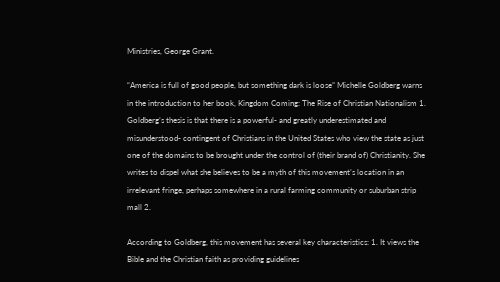Ministries, George Grant.

“America is full of good people, but something dark is loose” Michelle Goldberg warns in the introduction to her book, Kingdom Coming: The Rise of Christian Nationalism 1. Goldberg’s thesis is that there is a powerful- and greatly underestimated and misunderstood- contingent of Christians in the United States who view the state as just one of the domains to be brought under the control of (their brand of) Christianity. She writes to dispel what she believes to be a myth of this movement’s location in an irrelevant fringe, perhaps somewhere in a rural farming community or suburban strip mall 2.

According to Goldberg, this movement has several key characteristics: 1. It views the Bible and the Christian faith as providing guidelines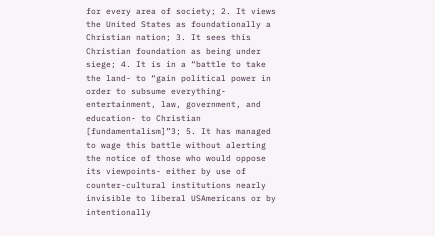for every area of society; 2. It views the United States as foundationally a Christian nation; 3. It sees this Christian foundation as being under siege; 4. It is in a “battle to take the land- to “gain political power in order to subsume everything- entertainment, law, government, and education- to Christian [fundamentalism]”3; 5. It has managed to wage this battle without alerting the notice of those who would oppose its viewpoints- either by use of counter-cultural institutions nearly invisible to liberal USAmericans or by intentionally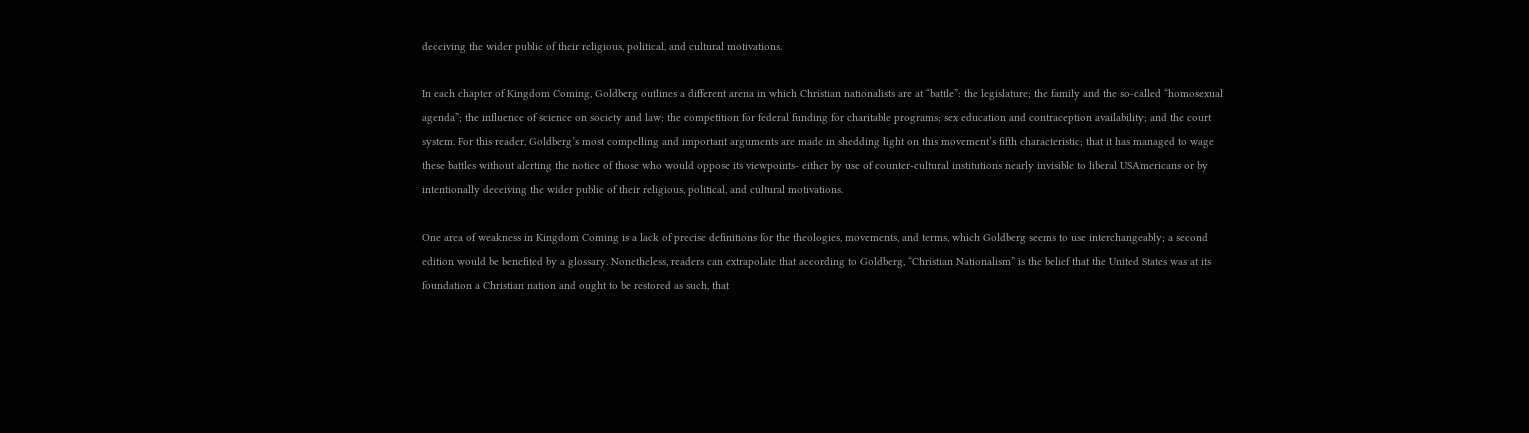deceiving the wider public of their religious, political, and cultural motivations.

In each chapter of Kingdom Coming, Goldberg outlines a different arena in which Christian nationalists are at “battle”: the legislature; the family and the so-called “homosexual agenda”; the influence of science on society and law; the competition for federal funding for charitable programs; sex education and contraception availability; and the court system. For this reader, Goldberg’s most compelling and important arguments are made in shedding light on this movement’s fifth characteristic; that it has managed to wage these battles without alerting the notice of those who would oppose its viewpoints- either by use of counter-cultural institutions nearly invisible to liberal USAmericans or by intentionally deceiving the wider public of their religious, political, and cultural motivations.

One area of weakness in Kingdom Coming is a lack of precise definitions for the theologies, movements, and terms, which Goldberg seems to use interchangeably; a second edition would be benefited by a glossary. Nonetheless, readers can extrapolate that according to Goldberg, “Christian Nationalism” is the belief that the United States was at its foundation a Christian nation and ought to be restored as such, that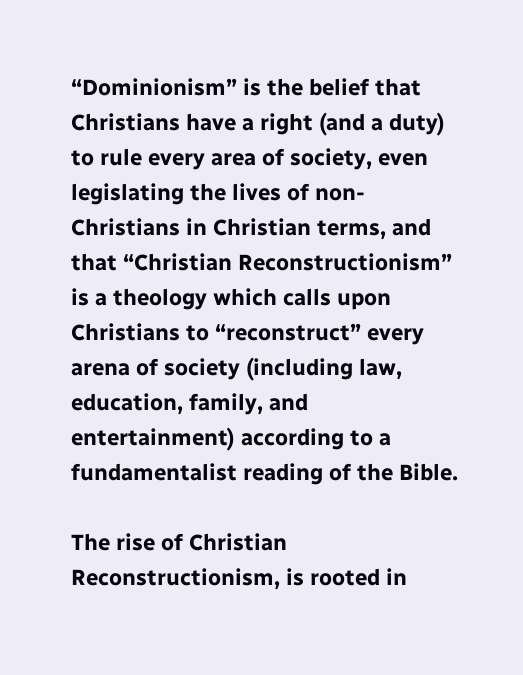“Dominionism” is the belief that Christians have a right (and a duty) to rule every area of society, even legislating the lives of non-Christians in Christian terms, and that “Christian Reconstructionism” is a theology which calls upon Christians to “reconstruct” every arena of society (including law, education, family, and entertainment) according to a fundamentalist reading of the Bible.

The rise of Christian Reconstructionism, is rooted in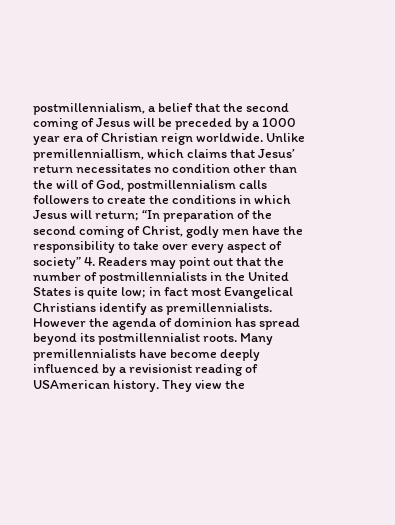postmillennialism, a belief that the second coming of Jesus will be preceded by a 1000 year era of Christian reign worldwide. Unlike premillenniallism, which claims that Jesus’ return necessitates no condition other than the will of God, postmillennialism calls followers to create the conditions in which Jesus will return; “In preparation of the second coming of Christ, godly men have the responsibility to take over every aspect of society” 4. Readers may point out that the number of postmillennialists in the United States is quite low; in fact most Evangelical Christians identify as premillennialists. However the agenda of dominion has spread beyond its postmillennialist roots. Many premillennialists have become deeply influenced by a revisionist reading of USAmerican history. They view the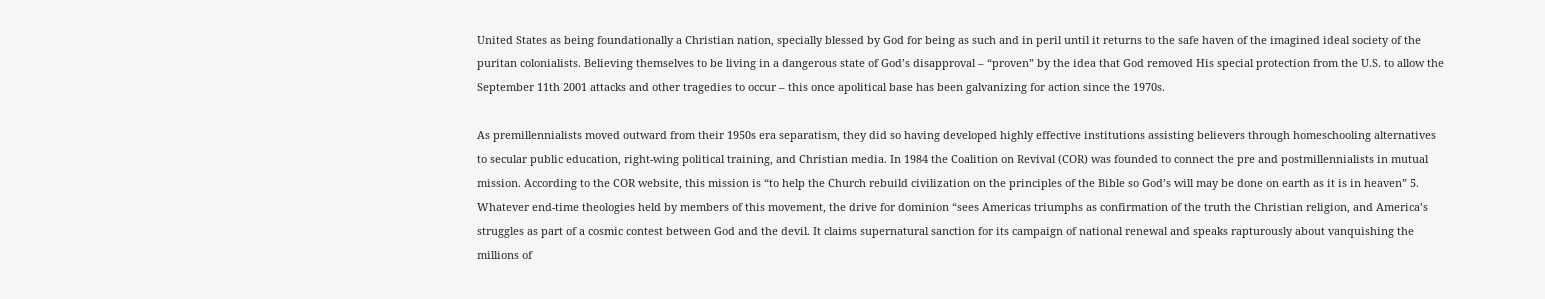United States as being foundationally a Christian nation, specially blessed by God for being as such and in peril until it returns to the safe haven of the imagined ideal society of the puritan colonialists. Believing themselves to be living in a dangerous state of God’s disapproval – “proven” by the idea that God removed His special protection from the U.S. to allow the September 11th 2001 attacks and other tragedies to occur – this once apolitical base has been galvanizing for action since the 1970s.

As premillennialists moved outward from their 1950s era separatism, they did so having developed highly effective institutions assisting believers through homeschooling alternatives to secular public education, right-wing political training, and Christian media. In 1984 the Coalition on Revival (COR) was founded to connect the pre and postmillennialists in mutual mission. According to the COR website, this mission is “to help the Church rebuild civilization on the principles of the Bible so God’s will may be done on earth as it is in heaven” 5. Whatever end-time theologies held by members of this movement, the drive for dominion “sees Americas triumphs as confirmation of the truth the Christian religion, and America’s struggles as part of a cosmic contest between God and the devil. It claims supernatural sanction for its campaign of national renewal and speaks rapturously about vanquishing the millions of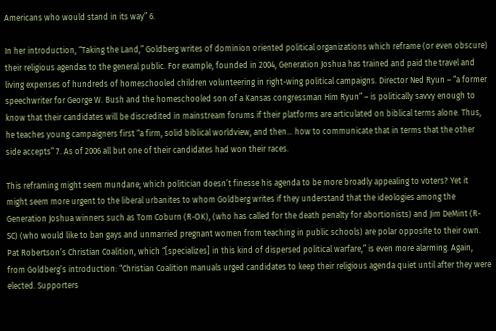Americans who would stand in its way” 6.

In her introduction, “Taking the Land,” Goldberg writes of dominion oriented political organizations which reframe (or even obscure) their religious agendas to the general public. For example, founded in 2004, Generation Joshua has trained and paid the travel and living expenses of hundreds of homeschooled children volunteering in right-wing political campaigns. Director Ned Ryun – “a former speechwriter for George W. Bush and the homeschooled son of a Kansas congressman Him Ryun” – is politically savvy enough to know that their candidates will be discredited in mainstream forums if their platforms are articulated on biblical terms alone. Thus, he teaches young campaigners first “a firm, solid biblical worldview, and then… how to communicate that in terms that the other side accepts” 7. As of 2006 all but one of their candidates had won their races.

This reframing might seem mundane; which politician doesn’t finesse his agenda to be more broadly appealing to voters? Yet it might seem more urgent to the liberal urbanites to whom Goldberg writes if they understand that the ideologies among the Generation Joshua winners such as Tom Coburn (R-OK), (who has called for the death penalty for abortionists) and Jim DeMint (R-SC) (who would like to ban gays and unmarried pregnant women from teaching in public schools) are polar opposite to their own. Pat Robertson’s Christian Coalition, which “[specializes] in this kind of dispersed political warfare,” is even more alarming. Again, from Goldberg’s introduction: “Christian Coalition manuals urged candidates to keep their religious agenda quiet until after they were elected. Supporters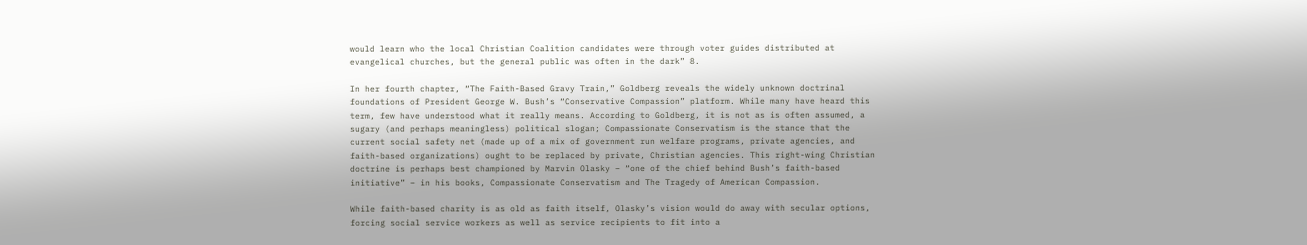would learn who the local Christian Coalition candidates were through voter guides distributed at evangelical churches, but the general public was often in the dark” 8.

In her fourth chapter, “The Faith-Based Gravy Train,” Goldberg reveals the widely unknown doctrinal foundations of President George W. Bush’s “Conservative Compassion” platform. While many have heard this term, few have understood what it really means. According to Goldberg, it is not as is often assumed, a sugary (and perhaps meaningless) political slogan; Compassionate Conservatism is the stance that the current social safety net (made up of a mix of government run welfare programs, private agencies, and faith-based organizations) ought to be replaced by private, Christian agencies. This right-wing Christian doctrine is perhaps best championed by Marvin Olasky – “one of the chief behind Bush’s faith-based initiative” – in his books, Compassionate Conservatism and The Tragedy of American Compassion.

While faith-based charity is as old as faith itself, Olasky’s vision would do away with secular options, forcing social service workers as well as service recipients to fit into a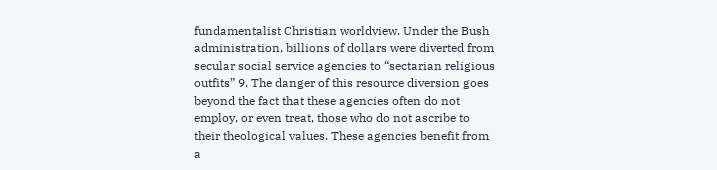fundamentalist Christian worldview. Under the Bush administration, billions of dollars were diverted from secular social service agencies to “sectarian religious outfits” 9. The danger of this resource diversion goes beyond the fact that these agencies often do not employ, or even treat, those who do not ascribe to their theological values. These agencies benefit from a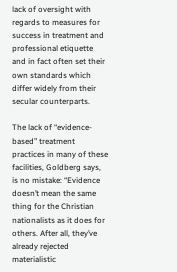lack of oversight with regards to measures for success in treatment and professional etiquette and in fact often set their own standards which differ widely from their secular counterparts.

The lack of “evidence-based” treatment practices in many of these facilities, Goldberg says, is no mistake: “Evidence doesn’t mean the same thing for the Christian nationalists as it does for others. After all, they’ve already rejected materialistic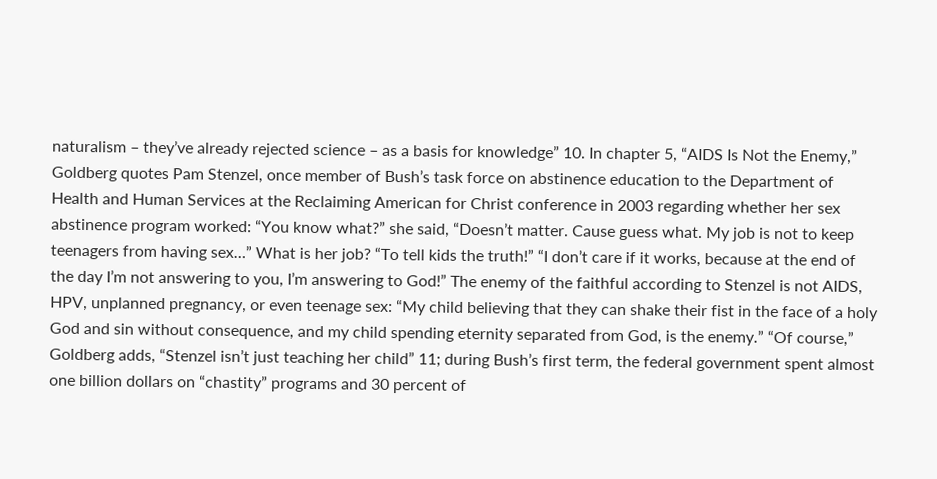naturalism – they’ve already rejected science – as a basis for knowledge” 10. In chapter 5, “AIDS Is Not the Enemy,” Goldberg quotes Pam Stenzel, once member of Bush’s task force on abstinence education to the Department of Health and Human Services at the Reclaiming American for Christ conference in 2003 regarding whether her sex abstinence program worked: “You know what?” she said, “Doesn’t matter. Cause guess what. My job is not to keep teenagers from having sex…” What is her job? “To tell kids the truth!” “I don’t care if it works, because at the end of the day I’m not answering to you, I’m answering to God!” The enemy of the faithful according to Stenzel is not AIDS, HPV, unplanned pregnancy, or even teenage sex: “My child believing that they can shake their fist in the face of a holy God and sin without consequence, and my child spending eternity separated from God, is the enemy.” “Of course,” Goldberg adds, “Stenzel isn’t just teaching her child” 11; during Bush’s first term, the federal government spent almost one billion dollars on “chastity” programs and 30 percent of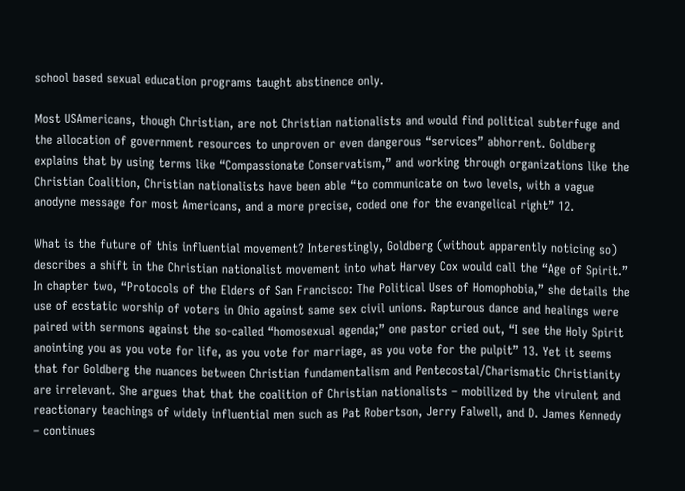school based sexual education programs taught abstinence only.

Most USAmericans, though Christian, are not Christian nationalists and would find political subterfuge and the allocation of government resources to unproven or even dangerous “services” abhorrent. Goldberg explains that by using terms like “Compassionate Conservatism,” and working through organizations like the Christian Coalition, Christian nationalists have been able “to communicate on two levels, with a vague anodyne message for most Americans, and a more precise, coded one for the evangelical right” 12.

What is the future of this influential movement? Interestingly, Goldberg (without apparently noticing so) describes a shift in the Christian nationalist movement into what Harvey Cox would call the “Age of Spirit.” In chapter two, “Protocols of the Elders of San Francisco: The Political Uses of Homophobia,” she details the use of ecstatic worship of voters in Ohio against same sex civil unions. Rapturous dance and healings were paired with sermons against the so-called “homosexual agenda;” one pastor cried out, “I see the Holy Spirit anointing you as you vote for life, as you vote for marriage, as you vote for the pulpit” 13. Yet it seems that for Goldberg the nuances between Christian fundamentalism and Pentecostal/Charismatic Christianity are irrelevant. She argues that that the coalition of Christian nationalists – mobilized by the virulent and reactionary teachings of widely influential men such as Pat Robertson, Jerry Falwell, and D. James Kennedy – continues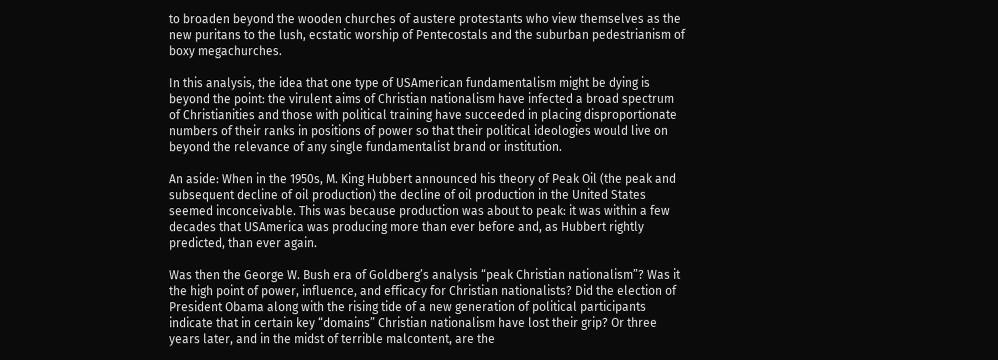to broaden beyond the wooden churches of austere protestants who view themselves as the new puritans to the lush, ecstatic worship of Pentecostals and the suburban pedestrianism of boxy megachurches.

In this analysis, the idea that one type of USAmerican fundamentalism might be dying is beyond the point: the virulent aims of Christian nationalism have infected a broad spectrum of Christianities and those with political training have succeeded in placing disproportionate numbers of their ranks in positions of power so that their political ideologies would live on beyond the relevance of any single fundamentalist brand or institution.

An aside: When in the 1950s, M. King Hubbert announced his theory of Peak Oil (the peak and subsequent decline of oil production) the decline of oil production in the United States seemed inconceivable. This was because production was about to peak: it was within a few decades that USAmerica was producing more than ever before and, as Hubbert rightly predicted, than ever again.

Was then the George W. Bush era of Goldberg’s analysis “peak Christian nationalism”? Was it the high point of power, influence, and efficacy for Christian nationalists? Did the election of President Obama along with the rising tide of a new generation of political participants indicate that in certain key “domains” Christian nationalism have lost their grip? Or three years later, and in the midst of terrible malcontent, are the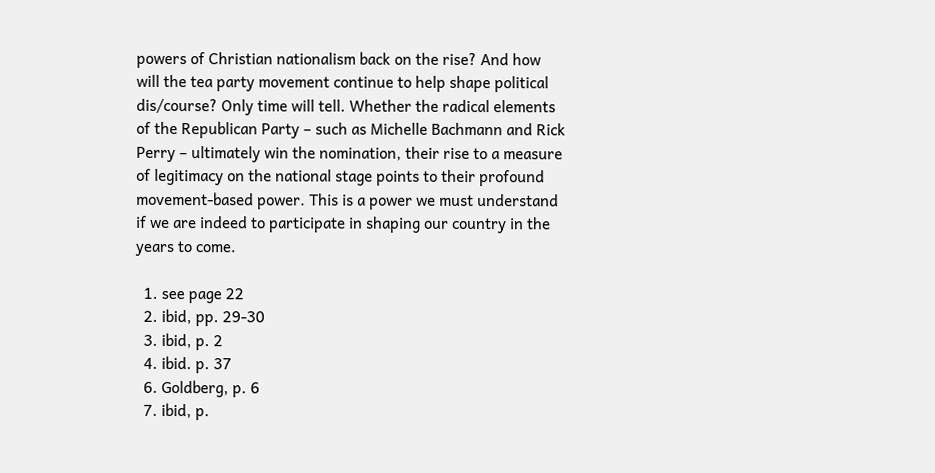powers of Christian nationalism back on the rise? And how will the tea party movement continue to help shape political dis/course? Only time will tell. Whether the radical elements of the Republican Party – such as Michelle Bachmann and Rick Perry – ultimately win the nomination, their rise to a measure of legitimacy on the national stage points to their profound movement-based power. This is a power we must understand if we are indeed to participate in shaping our country in the years to come.

  1. see page 22
  2. ibid, pp. 29-30
  3. ibid, p. 2
  4. ibid. p. 37
  6. Goldberg, p. 6
  7. ibid, p.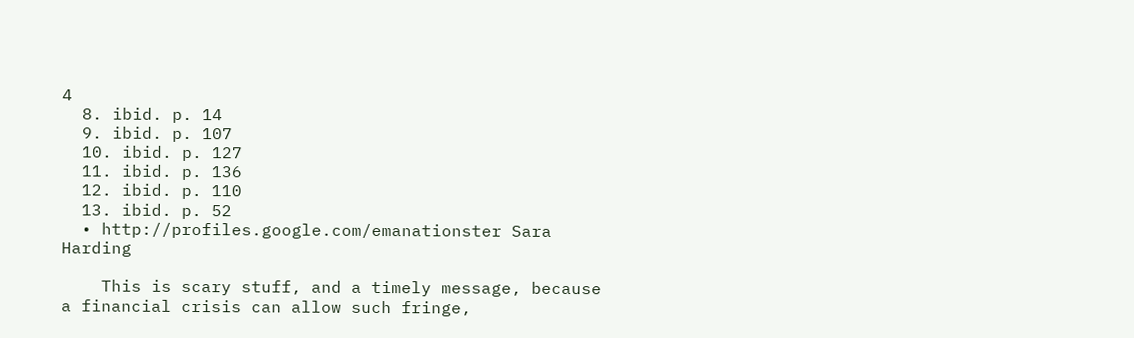4
  8. ibid. p. 14
  9. ibid. p. 107
  10. ibid. p. 127
  11. ibid. p. 136
  12. ibid. p. 110
  13. ibid. p. 52
  • http://profiles.google.com/emanationster Sara Harding

    This is scary stuff, and a timely message, because a financial crisis can allow such fringe,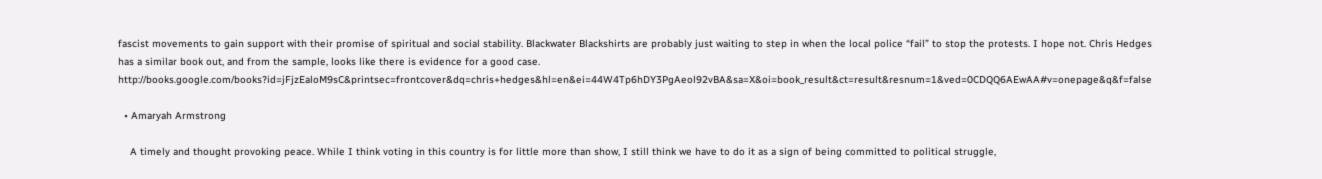fascist movements to gain support with their promise of spiritual and social stability. Blackwater Blackshirts are probably just waiting to step in when the local police “fail” to stop the protests. I hope not. Chris Hedges has a similar book out, and from the sample, looks like there is evidence for a good case. http://books.google.com/books?id=jFjzEaloM9sC&printsec=frontcover&dq=chris+hedges&hl=en&ei=44W4Tp6hDY3PgAeol92vBA&sa=X&oi=book_result&ct=result&resnum=1&ved=0CDQQ6AEwAA#v=onepage&q&f=false

  • Amaryah Armstrong

    A timely and thought provoking peace. While I think voting in this country is for little more than show, I still think we have to do it as a sign of being committed to political struggle,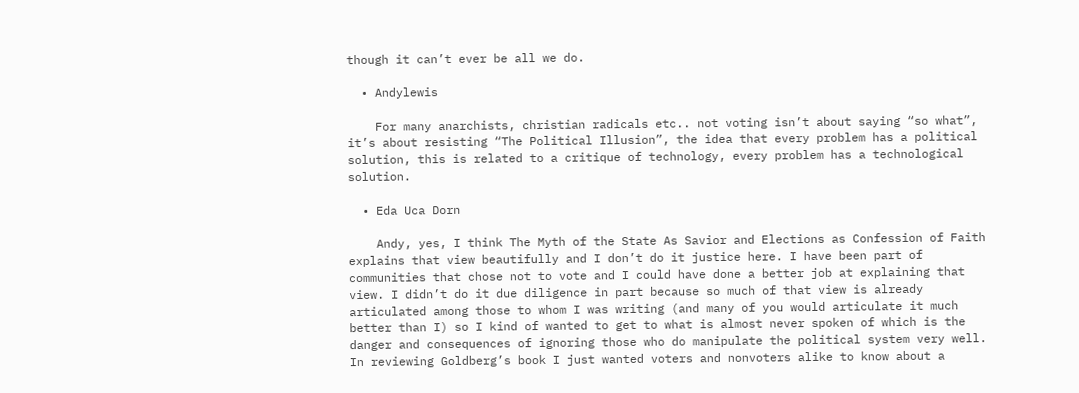though it can’t ever be all we do.

  • Andylewis

    For many anarchists, christian radicals etc.. not voting isn’t about saying “so what”, it’s about resisting “The Political Illusion”, the idea that every problem has a political solution, this is related to a critique of technology, every problem has a technological solution.

  • Eda Uca Dorn

    Andy, yes, I think The Myth of the State As Savior and Elections as Confession of Faith explains that view beautifully and I don’t do it justice here. I have been part of communities that chose not to vote and I could have done a better job at explaining that view. I didn’t do it due diligence in part because so much of that view is already articulated among those to whom I was writing (and many of you would articulate it much better than I) so I kind of wanted to get to what is almost never spoken of which is the danger and consequences of ignoring those who do manipulate the political system very well. In reviewing Goldberg’s book I just wanted voters and nonvoters alike to know about a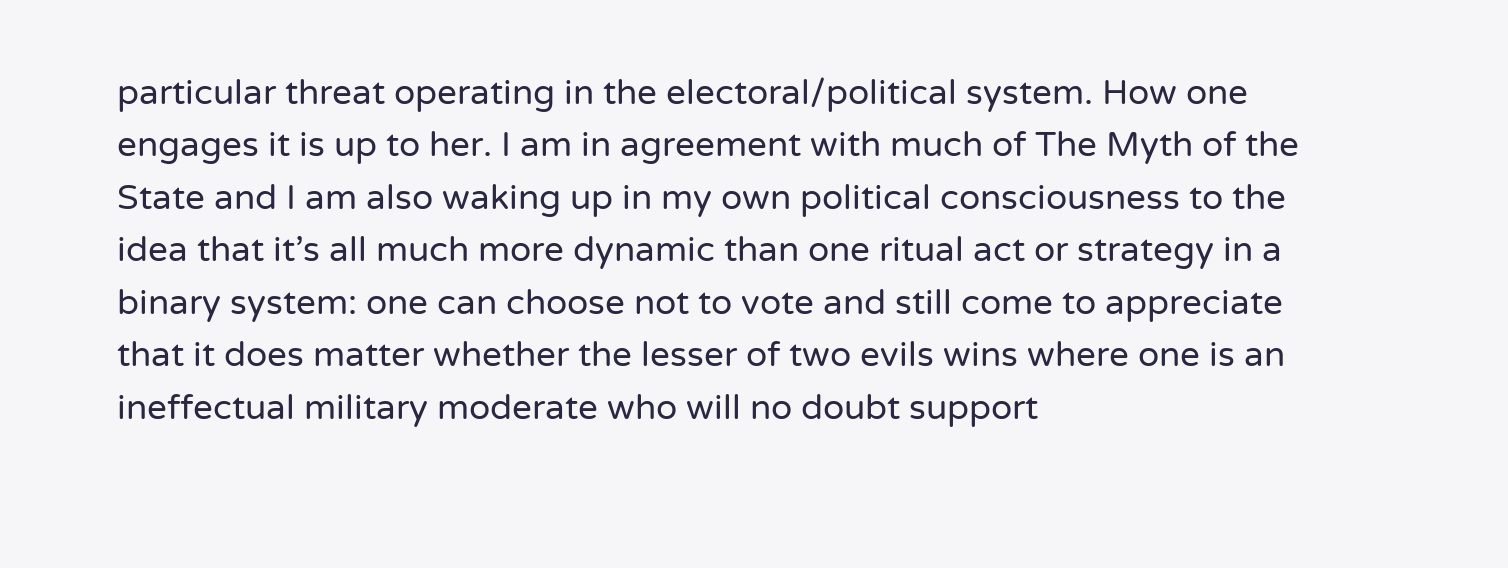particular threat operating in the electoral/political system. How one engages it is up to her. I am in agreement with much of The Myth of the State and I am also waking up in my own political consciousness to the idea that it’s all much more dynamic than one ritual act or strategy in a binary system: one can choose not to vote and still come to appreciate that it does matter whether the lesser of two evils wins where one is an ineffectual military moderate who will no doubt support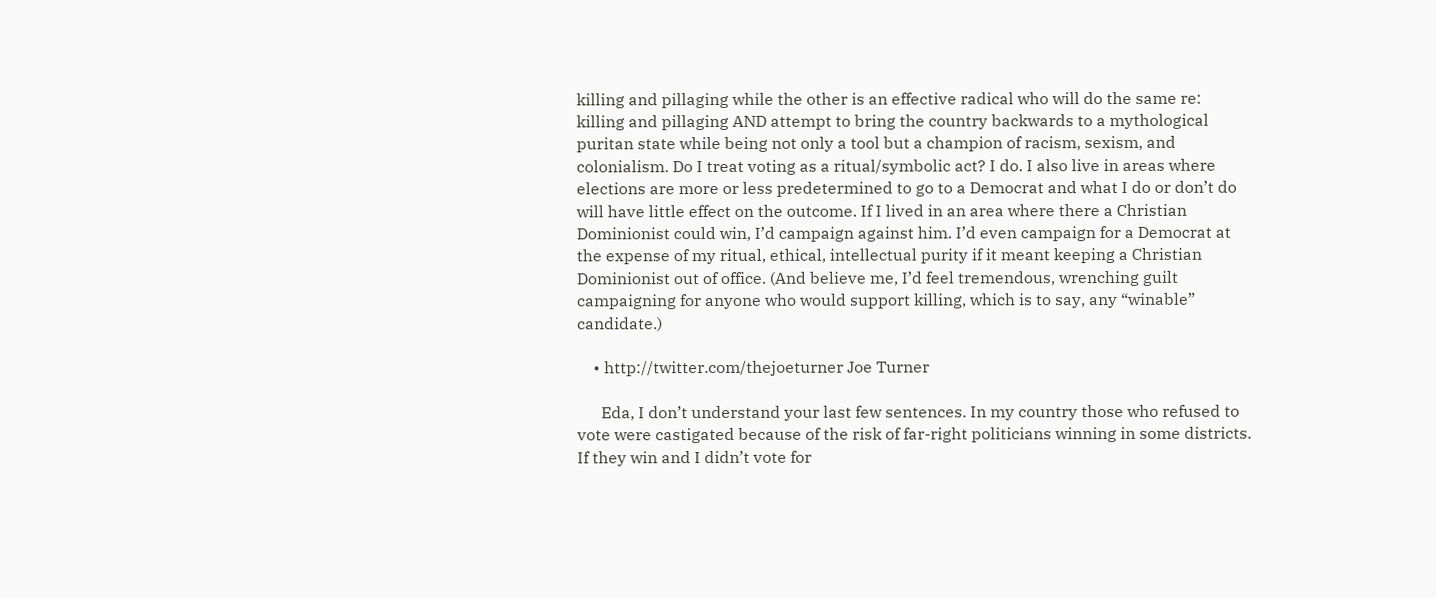killing and pillaging while the other is an effective radical who will do the same re: killing and pillaging AND attempt to bring the country backwards to a mythological puritan state while being not only a tool but a champion of racism, sexism, and colonialism. Do I treat voting as a ritual/symbolic act? I do. I also live in areas where elections are more or less predetermined to go to a Democrat and what I do or don’t do will have little effect on the outcome. If I lived in an area where there a Christian Dominionist could win, I’d campaign against him. I’d even campaign for a Democrat at the expense of my ritual, ethical, intellectual purity if it meant keeping a Christian Dominionist out of office. (And believe me, I’d feel tremendous, wrenching guilt campaigning for anyone who would support killing, which is to say, any “winable” candidate.)

    • http://twitter.com/thejoeturner Joe Turner

      Eda, I don’t understand your last few sentences. In my country those who refused to vote were castigated because of the risk of far-right politicians winning in some districts. If they win and I didn’t vote for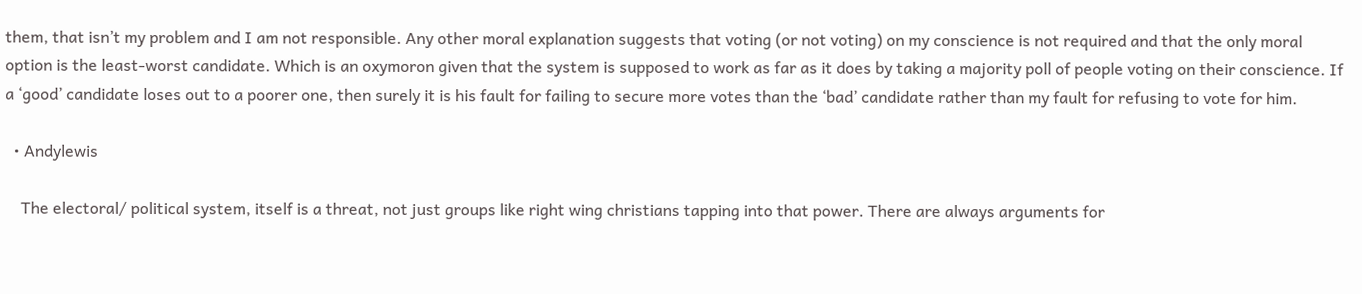them, that isn’t my problem and I am not responsible. Any other moral explanation suggests that voting (or not voting) on my conscience is not required and that the only moral option is the least-worst candidate. Which is an oxymoron given that the system is supposed to work as far as it does by taking a majority poll of people voting on their conscience. If a ‘good’ candidate loses out to a poorer one, then surely it is his fault for failing to secure more votes than the ‘bad’ candidate rather than my fault for refusing to vote for him.

  • Andylewis

    The electoral/ political system, itself is a threat, not just groups like right wing christians tapping into that power. There are always arguments for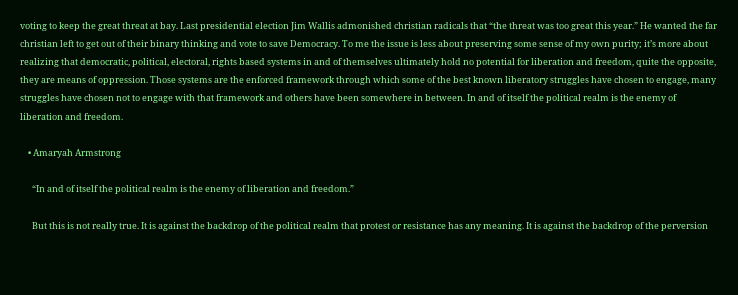voting to keep the great threat at bay. Last presidential election Jim Wallis admonished christian radicals that “the threat was too great this year.” He wanted the far christian left to get out of their binary thinking and vote to save Democracy. To me the issue is less about preserving some sense of my own purity; it’s more about realizing that democratic, political, electoral, rights based systems in and of themselves ultimately hold no potential for liberation and freedom, quite the opposite, they are means of oppression. Those systems are the enforced framework through which some of the best known liberatory struggles have chosen to engage, many struggles have chosen not to engage with that framework and others have been somewhere in between. In and of itself the political realm is the enemy of liberation and freedom.

    • Amaryah Armstrong

      “In and of itself the political realm is the enemy of liberation and freedom.”

      But this is not really true. It is against the backdrop of the political realm that protest or resistance has any meaning. It is against the backdrop of the perversion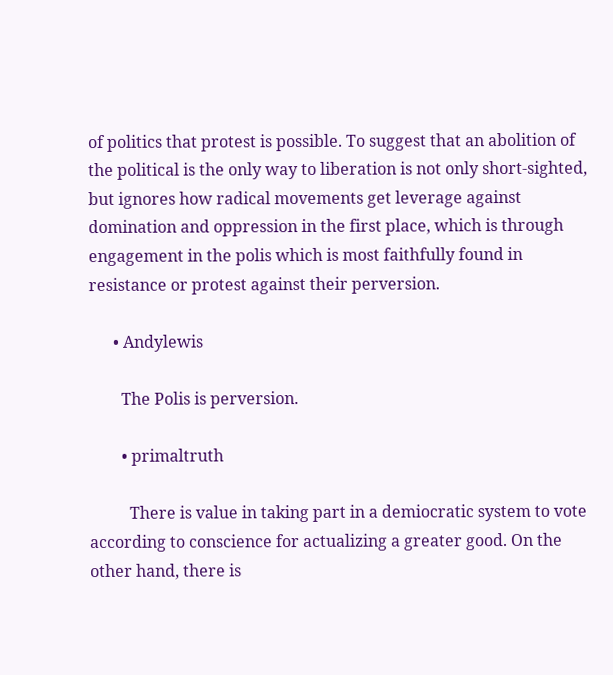of politics that protest is possible. To suggest that an abolition of the political is the only way to liberation is not only short-sighted, but ignores how radical movements get leverage against domination and oppression in the first place, which is through engagement in the polis which is most faithfully found in resistance or protest against their perversion.

      • Andylewis

        The Polis is perversion.

        • primaltruth

          There is value in taking part in a demiocratic system to vote according to conscience for actualizing a greater good. On the other hand, there is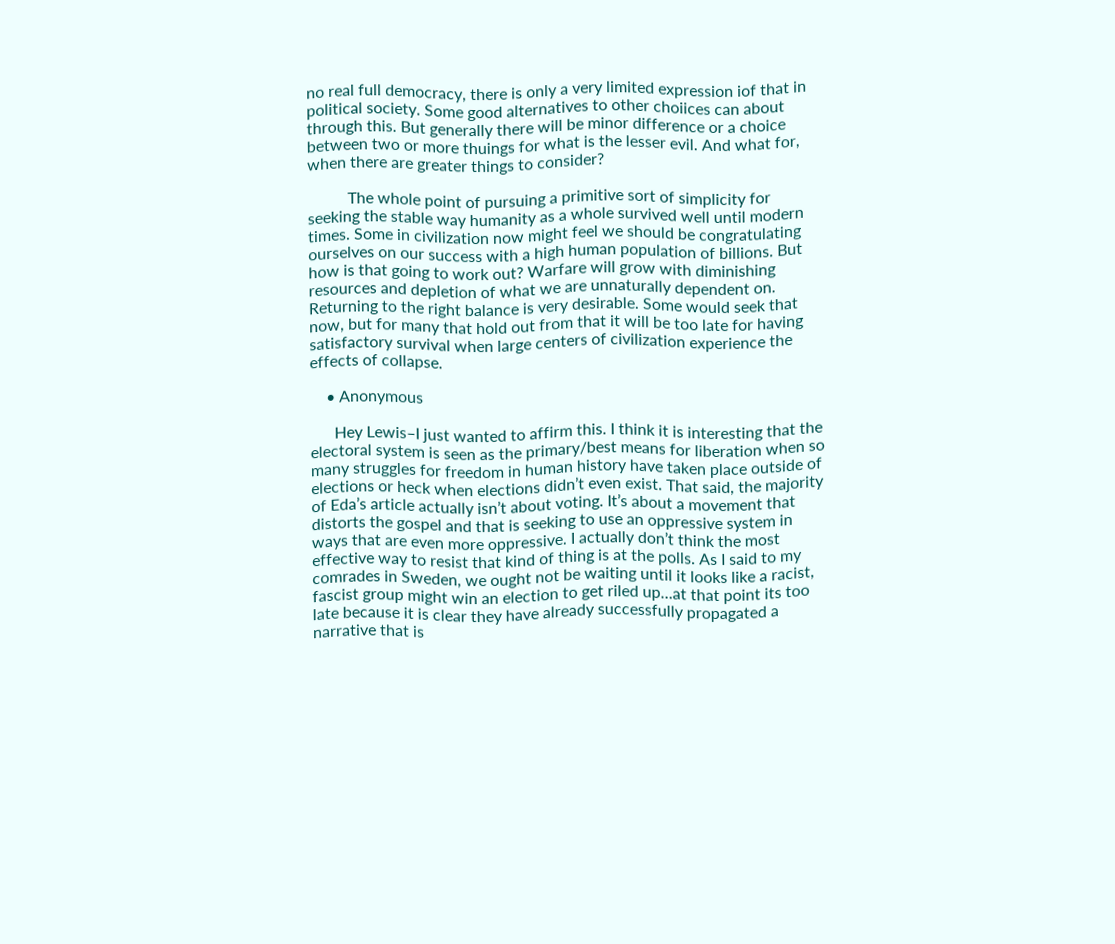no real full democracy, there is only a very limited expression iof that in political society. Some good alternatives to other choiices can about through this. But generally there will be minor difference or a choice between two or more thuings for what is the lesser evil. And what for, when there are greater things to consider?

          The whole point of pursuing a primitive sort of simplicity for seeking the stable way humanity as a whole survived well until modern times. Some in civilization now might feel we should be congratulating ourselves on our success with a high human population of billions. But how is that going to work out? Warfare will grow with diminishing resources and depletion of what we are unnaturally dependent on. Returning to the right balance is very desirable. Some would seek that now, but for many that hold out from that it will be too late for having satisfactory survival when large centers of civilization experience the effects of collapse.

    • Anonymous

      Hey Lewis–I just wanted to affirm this. I think it is interesting that the electoral system is seen as the primary/best means for liberation when so many struggles for freedom in human history have taken place outside of elections or heck when elections didn’t even exist. That said, the majority of Eda’s article actually isn’t about voting. It’s about a movement that distorts the gospel and that is seeking to use an oppressive system in ways that are even more oppressive. I actually don’t think the most effective way to resist that kind of thing is at the polls. As I said to my comrades in Sweden, we ought not be waiting until it looks like a racist, fascist group might win an election to get riled up…at that point its too late because it is clear they have already successfully propagated a narrative that is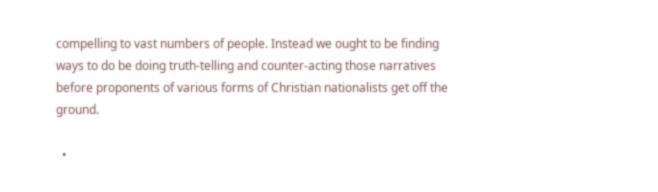compelling to vast numbers of people. Instead we ought to be finding ways to do be doing truth-telling and counter-acting those narratives before proponents of various forms of Christian nationalists get off the ground.

  •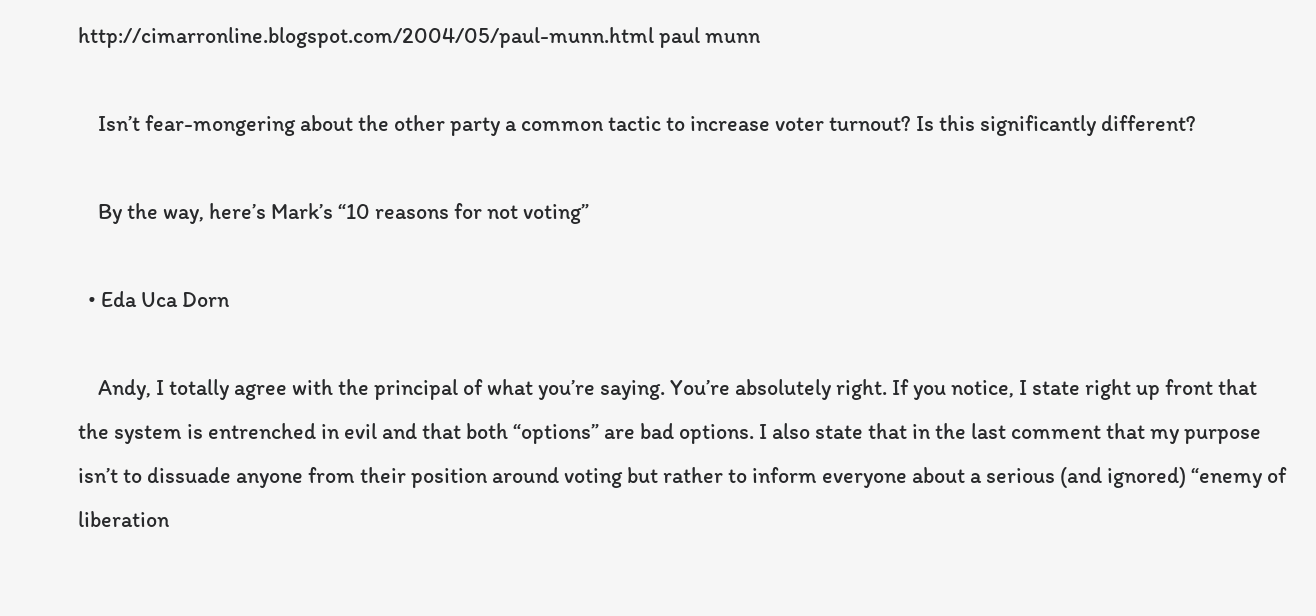http://cimarronline.blogspot.com/2004/05/paul-munn.html paul munn

    Isn’t fear-mongering about the other party a common tactic to increase voter turnout? Is this significantly different?

    By the way, here’s Mark’s “10 reasons for not voting”

  • Eda Uca Dorn

    Andy, I totally agree with the principal of what you’re saying. You’re absolutely right. If you notice, I state right up front that the system is entrenched in evil and that both “options” are bad options. I also state that in the last comment that my purpose isn’t to dissuade anyone from their position around voting but rather to inform everyone about a serious (and ignored) “enemy of liberation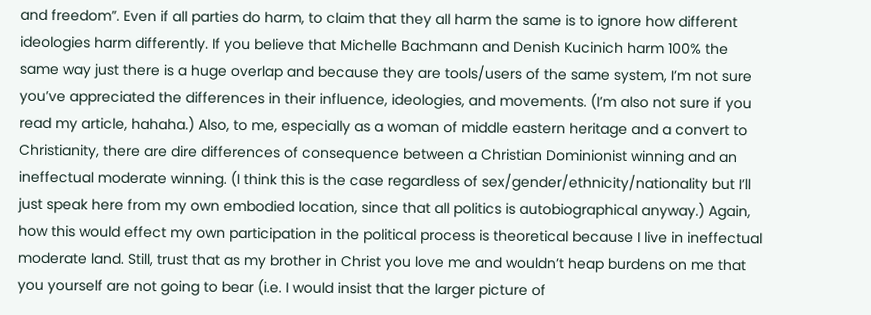and freedom”. Even if all parties do harm, to claim that they all harm the same is to ignore how different ideologies harm differently. If you believe that Michelle Bachmann and Denish Kucinich harm 100% the same way just there is a huge overlap and because they are tools/users of the same system, I’m not sure you’ve appreciated the differences in their influence, ideologies, and movements. (I’m also not sure if you read my article, hahaha.) Also, to me, especially as a woman of middle eastern heritage and a convert to Christianity, there are dire differences of consequence between a Christian Dominionist winning and an ineffectual moderate winning. (I think this is the case regardless of sex/gender/ethnicity/nationality but I’ll just speak here from my own embodied location, since that all politics is autobiographical anyway.) Again, how this would effect my own participation in the political process is theoretical because I live in ineffectual moderate land. Still, trust that as my brother in Christ you love me and wouldn’t heap burdens on me that you yourself are not going to bear (i.e. I would insist that the larger picture of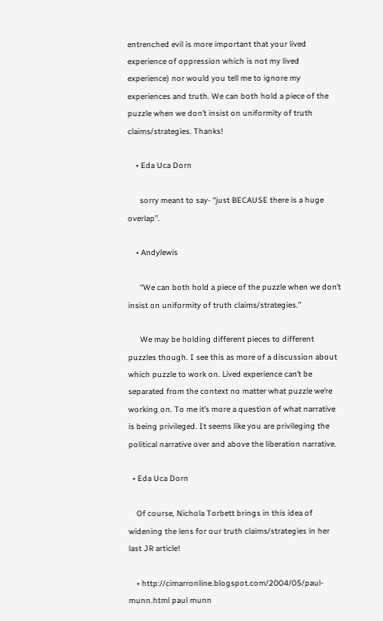entrenched evil is more important that your lived experience of oppression which is not my lived experience) nor would you tell me to ignore my experiences and truth. We can both hold a piece of the puzzle when we don’t insist on uniformity of truth claims/strategies. Thanks!

    • Eda Uca Dorn

      sorry meant to say- “just BECAUSE there is a huge overlap”.

    • Andylewis

      “We can both hold a piece of the puzzle when we don’t insist on uniformity of truth claims/strategies.”

      We may be holding different pieces to different puzzles though. I see this as more of a discussion about which puzzle to work on. Lived experience can’t be separated from the context no matter what puzzle we’re working on. To me it’s more a question of what narrative is being privileged. It seems like you are privileging the political narrative over and above the liberation narrative.

  • Eda Uca Dorn

    Of course, Nichola Torbett brings in this idea of widening the lens for our truth claims/strategies in her last JR article!

    • http://cimarronline.blogspot.com/2004/05/paul-munn.html paul munn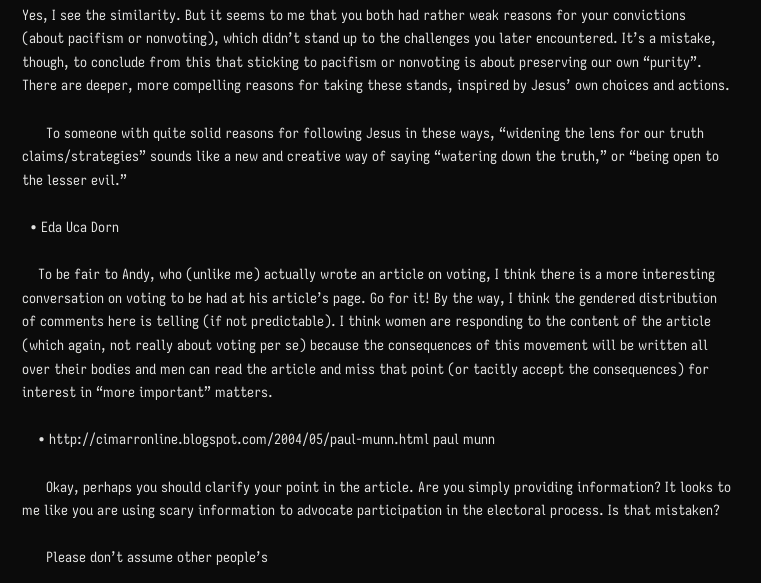Yes, I see the similarity. But it seems to me that you both had rather weak reasons for your convictions (about pacifism or nonvoting), which didn’t stand up to the challenges you later encountered. It’s a mistake, though, to conclude from this that sticking to pacifism or nonvoting is about preserving our own “purity”. There are deeper, more compelling reasons for taking these stands, inspired by Jesus’ own choices and actions.

      To someone with quite solid reasons for following Jesus in these ways, “widening the lens for our truth claims/strategies” sounds like a new and creative way of saying “watering down the truth,” or “being open to the lesser evil.”

  • Eda Uca Dorn

    To be fair to Andy, who (unlike me) actually wrote an article on voting, I think there is a more interesting conversation on voting to be had at his article’s page. Go for it! By the way, I think the gendered distribution of comments here is telling (if not predictable). I think women are responding to the content of the article (which again, not really about voting per se) because the consequences of this movement will be written all over their bodies and men can read the article and miss that point (or tacitly accept the consequences) for interest in “more important” matters.

    • http://cimarronline.blogspot.com/2004/05/paul-munn.html paul munn

      Okay, perhaps you should clarify your point in the article. Are you simply providing information? It looks to me like you are using scary information to advocate participation in the electoral process. Is that mistaken?

      Please don’t assume other people’s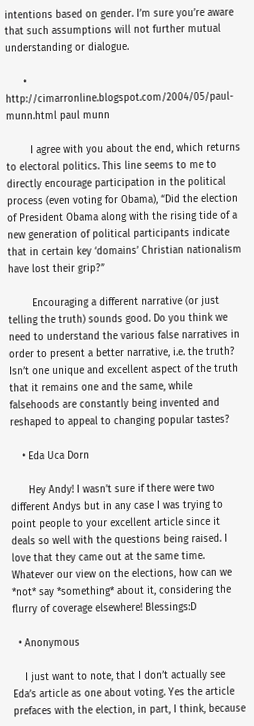intentions based on gender. I’m sure you’re aware that such assumptions will not further mutual understanding or dialogue.

      • http://cimarronline.blogspot.com/2004/05/paul-munn.html paul munn

        I agree with you about the end, which returns to electoral politics. This line seems to me to directly encourage participation in the political process (even voting for Obama), “Did the election of President Obama along with the rising tide of a new generation of political participants indicate that in certain key ‘domains’ Christian nationalism have lost their grip?”

        Encouraging a different narrative (or just telling the truth) sounds good. Do you think we need to understand the various false narratives in order to present a better narrative, i.e. the truth? Isn’t one unique and excellent aspect of the truth that it remains one and the same, while falsehoods are constantly being invented and reshaped to appeal to changing popular tastes?

    • Eda Uca Dorn

      Hey Andy! I wasn’t sure if there were two different Andys but in any case I was trying to point people to your excellent article since it deals so well with the questions being raised. I love that they came out at the same time. Whatever our view on the elections, how can we *not* say *something* about it, considering the flurry of coverage elsewhere! Blessings:D

  • Anonymous

    I just want to note, that I don’t actually see Eda’s article as one about voting. Yes the article prefaces with the election, in part, I think, because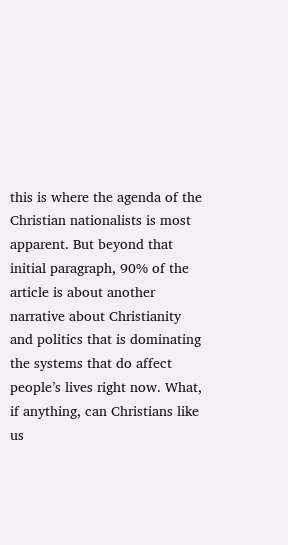this is where the agenda of the Christian nationalists is most apparent. But beyond that initial paragraph, 90% of the article is about another narrative about Christianity and politics that is dominating the systems that do affect people’s lives right now. What, if anything, can Christians like us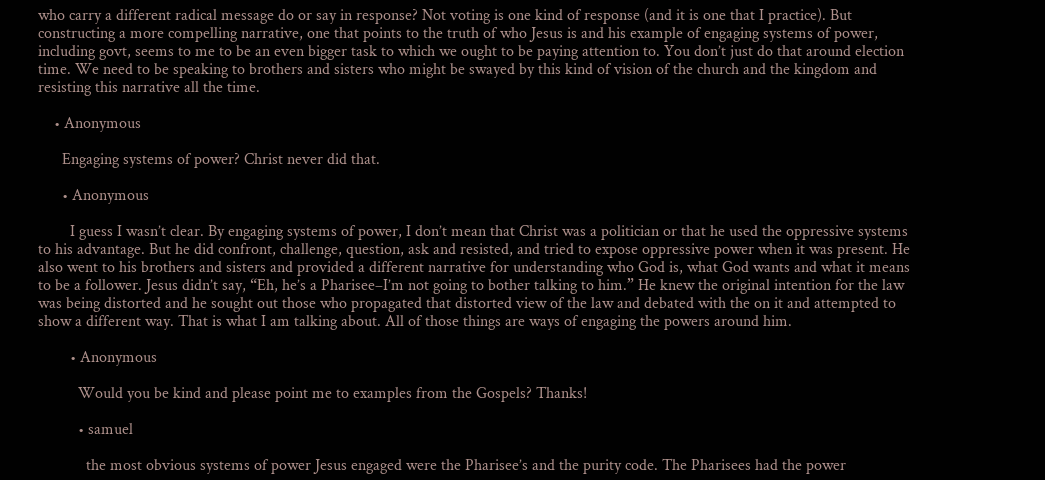who carry a different radical message do or say in response? Not voting is one kind of response (and it is one that I practice). But constructing a more compelling narrative, one that points to the truth of who Jesus is and his example of engaging systems of power, including govt, seems to me to be an even bigger task to which we ought to be paying attention to. You don’t just do that around election time. We need to be speaking to brothers and sisters who might be swayed by this kind of vision of the church and the kingdom and resisting this narrative all the time.

    • Anonymous

      Engaging systems of power? Christ never did that.

      • Anonymous

        I guess I wasn’t clear. By engaging systems of power, I don’t mean that Christ was a politician or that he used the oppressive systems to his advantage. But he did confront, challenge, question, ask and resisted, and tried to expose oppressive power when it was present. He also went to his brothers and sisters and provided a different narrative for understanding who God is, what God wants and what it means to be a follower. Jesus didn’t say, “Eh, he’s a Pharisee–I’m not going to bother talking to him.” He knew the original intention for the law was being distorted and he sought out those who propagated that distorted view of the law and debated with the on it and attempted to show a different way. That is what I am talking about. All of those things are ways of engaging the powers around him.

        • Anonymous

          Would you be kind and please point me to examples from the Gospels? Thanks!

          • samuel

            the most obvious systems of power Jesus engaged were the Pharisee’s and the purity code. The Pharisees had the power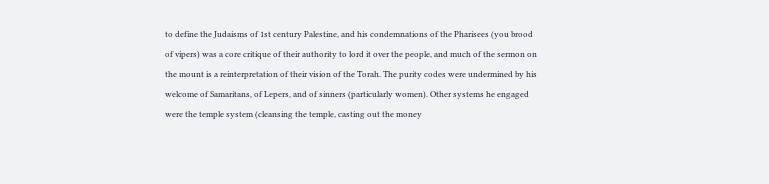to define the Judaisms of 1st century Palestine, and his condemnations of the Pharisees (you brood of vipers) was a core critique of their authority to lord it over the people, and much of the sermon on the mount is a reinterpretation of their vision of the Torah. The purity codes were undermined by his welcome of Samaritans, of Lepers, and of sinners (particularly women). Other systems he engaged were the temple system (cleansing the temple, casting out the money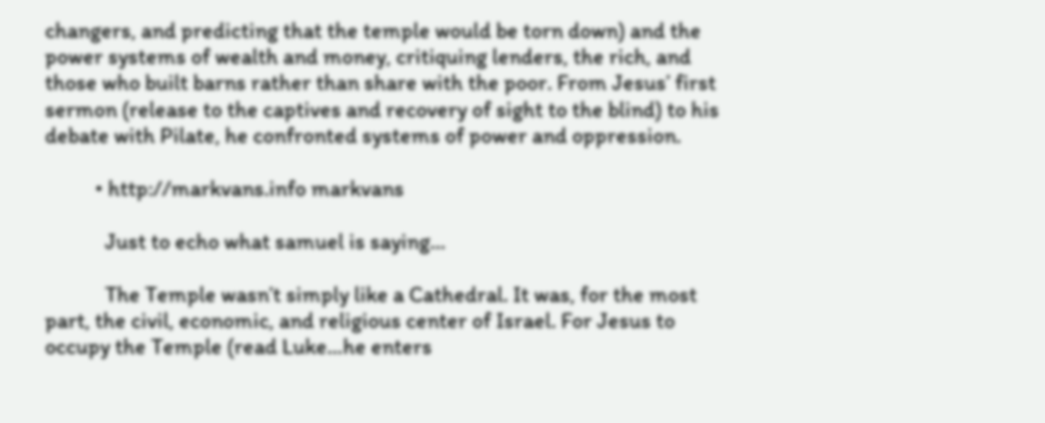changers, and predicting that the temple would be torn down) and the power systems of wealth and money, critiquing lenders, the rich, and those who built barns rather than share with the poor. From Jesus’ first sermon (release to the captives and recovery of sight to the blind) to his debate with Pilate, he confronted systems of power and oppression.

          • http://markvans.info markvans

            Just to echo what samuel is saying…

            The Temple wasn’t simply like a Cathedral. It was, for the most part, the civil, economic, and religious center of Israel. For Jesus to occupy the Temple (read Luke…he enters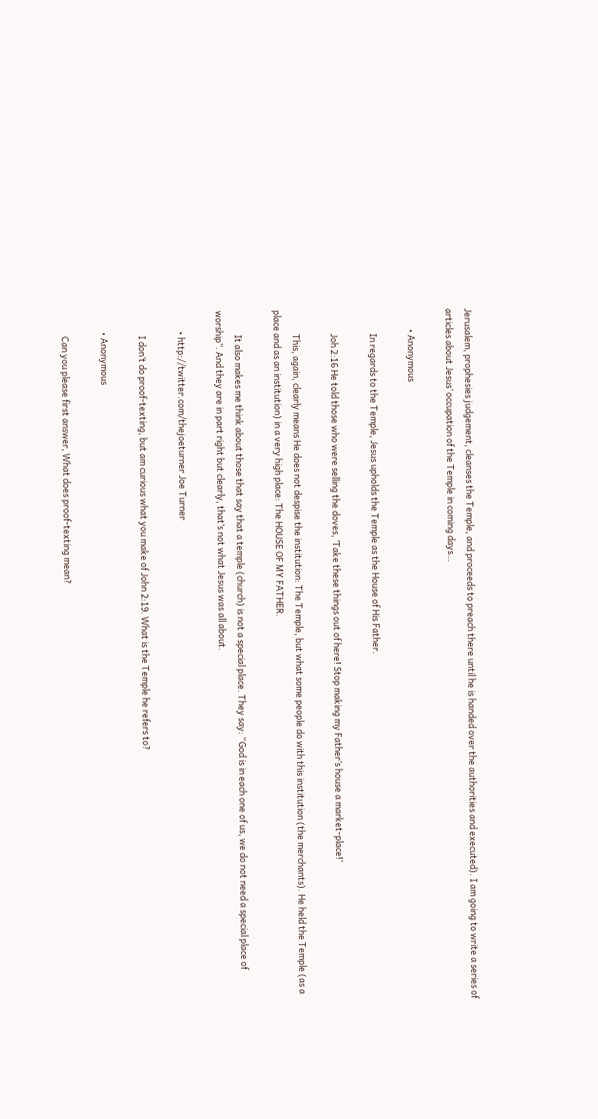Jerusalem, prophesies judgement, cleanses the Temple, and proceeds to preach there until he is handed over the authorities and executed). I am going to write a series of articles about Jesus’ occupation of the Temple in coming days…

          • Anonymous

            In regards to the Temple, Jesus upholds the Temple as the House of His Father.

            Joh 2:16 He told those who were selling the doves, ‘Take these things out of here! Stop making my Father’s house a market-place!’

            This, again, clearly means He does not despise the institution: The Temple, but what some people do with this institution (the merchants). He held the Temple (as a place and as an institution) in a very high place: The HOUSE OF MY FATHER.

            It also makes me think about those that say that a temple (church) is not a special place. They say: “God is in each one of us, we do not need a special place of worship”. And they are in part right but clearly, that’s not what Jesus was all about.

          • http://twitter.com/thejoeturner Joe Turner

            I don’t do proof-texting, but am curious what you make of John 2:19. What is the Temple he refers to?

          • Anonymous

            Can you please first answer, What does proof-texting mean?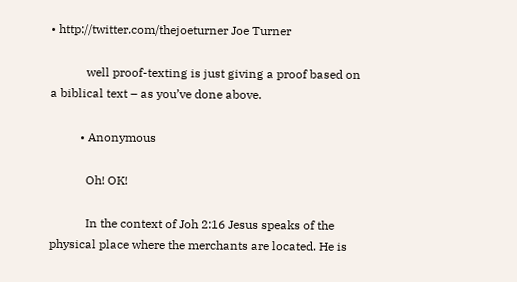• http://twitter.com/thejoeturner Joe Turner

            well proof-texting is just giving a proof based on a biblical text – as you’ve done above.

          • Anonymous

            Oh! OK!

            In the context of Joh 2:16 Jesus speaks of the physical place where the merchants are located. He is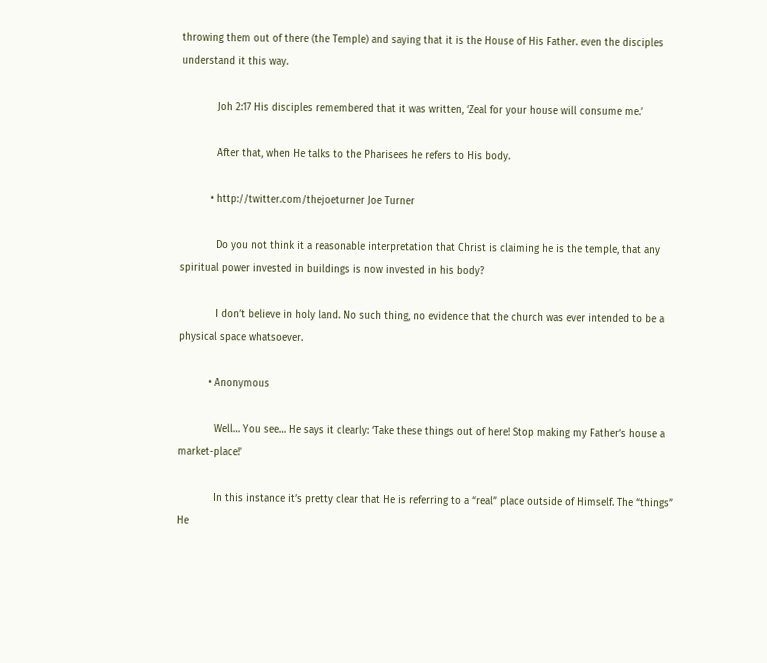throwing them out of there (the Temple) and saying that it is the House of His Father. even the disciples understand it this way.

            Joh 2:17 His disciples remembered that it was written, ‘Zeal for your house will consume me.’

            After that, when He talks to the Pharisees he refers to His body.

          • http://twitter.com/thejoeturner Joe Turner

            Do you not think it a reasonable interpretation that Christ is claiming he is the temple, that any spiritual power invested in buildings is now invested in his body?

            I don’t believe in holy land. No such thing, no evidence that the church was ever intended to be a physical space whatsoever.

          • Anonymous

            Well… You see… He says it clearly: ‘Take these things out of here! Stop making my Father’s house a market-place!’

            In this instance it’s pretty clear that He is referring to a “real” place outside of Himself. The “things” He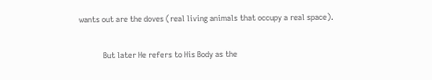wants out are the doves (real living animals that occupy a real space).

            But later He refers to His Body as the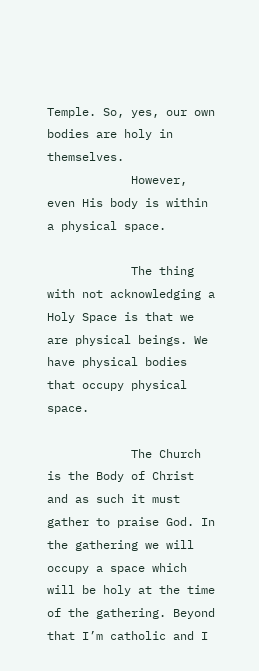Temple. So, yes, our own bodies are holy in themselves.
            However, even His body is within a physical space.

            The thing with not acknowledging a Holy Space is that we are physical beings. We have physical bodies that occupy physical space.

            The Church is the Body of Christ and as such it must gather to praise God. In the gathering we will occupy a space which will be holy at the time of the gathering. Beyond that I’m catholic and I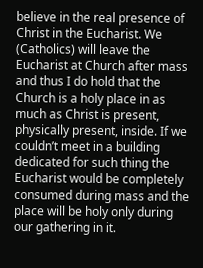believe in the real presence of Christ in the Eucharist. We (Catholics) will leave the Eucharist at Church after mass and thus I do hold that the Church is a holy place in as much as Christ is present, physically present, inside. If we couldn’t meet in a building dedicated for such thing the Eucharist would be completely consumed during mass and the place will be holy only during our gathering in it.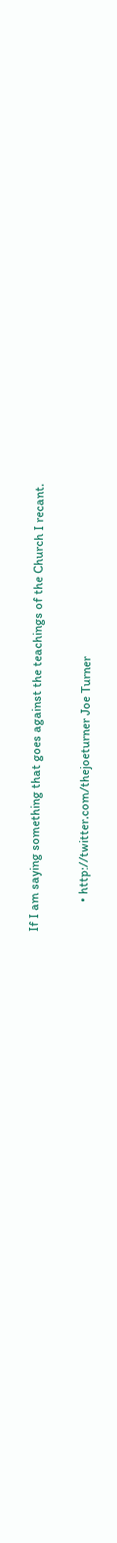If I am saying something that goes against the teachings of the Church I recant.

          • http://twitter.com/thejoeturner Joe Turner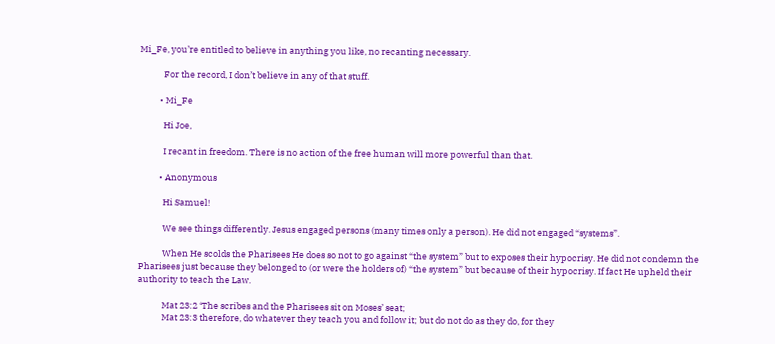Mi_Fe, you’re entitled to believe in anything you like, no recanting necessary.

            For the record, I don’t believe in any of that stuff.

          • Mi_Fe

            Hi Joe,

            I recant in freedom. There is no action of the free human will more powerful than that.

          • Anonymous

            Hi Samuel!

            We see things differently. Jesus engaged persons (many times only a person). He did not engaged “systems”.

            When He scolds the Pharisees He does so not to go against “the system” but to exposes their hypocrisy. He did not condemn the Pharisees just because they belonged to (or were the holders of) “the system” but because of their hypocrisy. If fact He upheld their authority to teach the Law.

            Mat 23:2 ‘The scribes and the Pharisees sit on Moses’ seat;
            Mat 23:3 therefore, do whatever they teach you and follow it; but do not do as they do, for they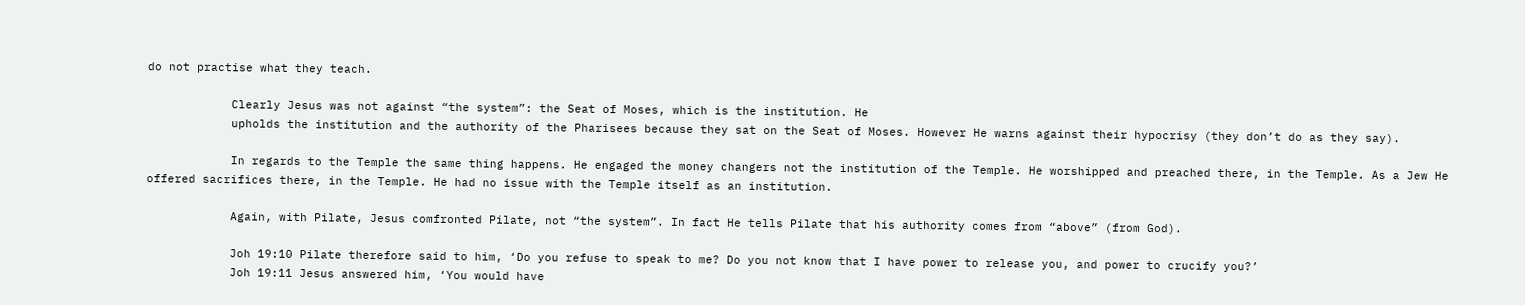do not practise what they teach.

            Clearly Jesus was not against “the system”: the Seat of Moses, which is the institution. He
            upholds the institution and the authority of the Pharisees because they sat on the Seat of Moses. However He warns against their hypocrisy (they don’t do as they say).

            In regards to the Temple the same thing happens. He engaged the money changers not the institution of the Temple. He worshipped and preached there, in the Temple. As a Jew He offered sacrifices there, in the Temple. He had no issue with the Temple itself as an institution.

            Again, with Pilate, Jesus comfronted Pilate, not “the system”. In fact He tells Pilate that his authority comes from “above” (from God).

            Joh 19:10 Pilate therefore said to him, ‘Do you refuse to speak to me? Do you not know that I have power to release you, and power to crucify you?’
            Joh 19:11 Jesus answered him, ‘You would have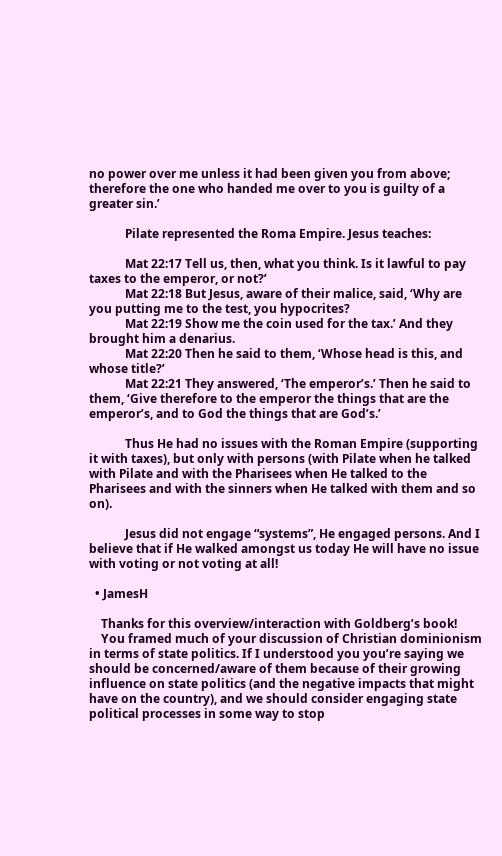no power over me unless it had been given you from above; therefore the one who handed me over to you is guilty of a greater sin.’

            Pilate represented the Roma Empire. Jesus teaches:

            Mat 22:17 Tell us, then, what you think. Is it lawful to pay taxes to the emperor, or not?’
            Mat 22:18 But Jesus, aware of their malice, said, ‘Why are you putting me to the test, you hypocrites?
            Mat 22:19 Show me the coin used for the tax.’ And they brought him a denarius.
            Mat 22:20 Then he said to them, ‘Whose head is this, and whose title?’
            Mat 22:21 They answered, ‘The emperor’s.’ Then he said to them, ‘Give therefore to the emperor the things that are the emperor’s, and to God the things that are God’s.’

            Thus He had no issues with the Roman Empire (supporting it with taxes), but only with persons (with Pilate when he talked with Pilate and with the Pharisees when He talked to the Pharisees and with the sinners when He talked with them and so on).

            Jesus did not engage “systems”, He engaged persons. And I believe that if He walked amongst us today He will have no issue with voting or not voting at all!

  • JamesH

    Thanks for this overview/interaction with Goldberg’s book!
    You framed much of your discussion of Christian dominionism in terms of state politics. If I understood you you’re saying we should be concerned/aware of them because of their growing influence on state politics (and the negative impacts that might have on the country), and we should consider engaging state political processes in some way to stop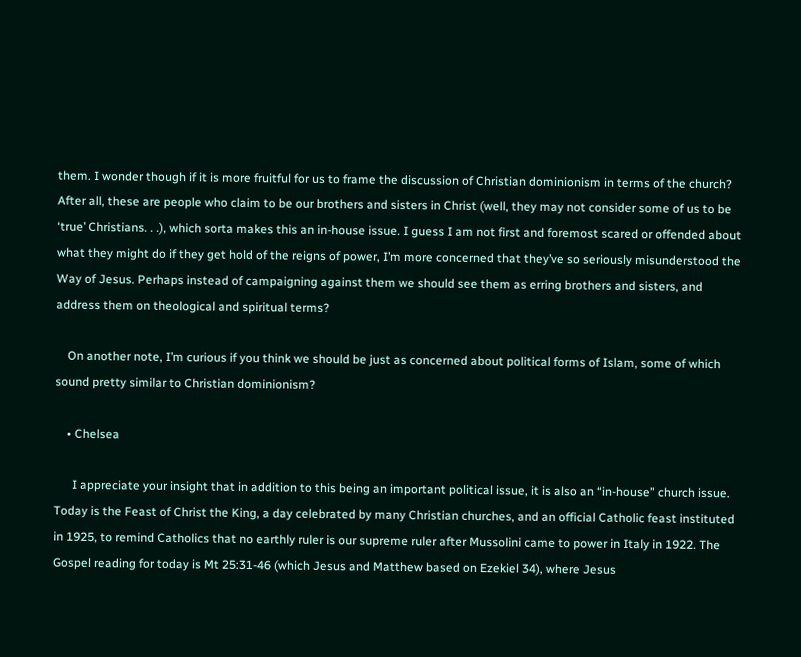them. I wonder though if it is more fruitful for us to frame the discussion of Christian dominionism in terms of the church? After all, these are people who claim to be our brothers and sisters in Christ (well, they may not consider some of us to be ‘true’ Christians. . .), which sorta makes this an in-house issue. I guess I am not first and foremost scared or offended about what they might do if they get hold of the reigns of power, I’m more concerned that they’ve so seriously misunderstood the Way of Jesus. Perhaps instead of campaigning against them we should see them as erring brothers and sisters, and address them on theological and spiritual terms?

    On another note, I’m curious if you think we should be just as concerned about political forms of Islam, some of which sound pretty similar to Christian dominionism?

    • Chelsea

      I appreciate your insight that in addition to this being an important political issue, it is also an “in-house” church issue. Today is the Feast of Christ the King, a day celebrated by many Christian churches, and an official Catholic feast instituted in 1925, to remind Catholics that no earthly ruler is our supreme ruler after Mussolini came to power in Italy in 1922. The Gospel reading for today is Mt 25:31-46 (which Jesus and Matthew based on Ezekiel 34), where Jesus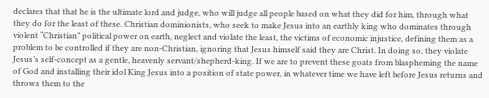declares that that he is the ultimate lord and judge, who will judge all people based on what they did for him, through what they do for the least of these. Christian dominionists, who seek to make Jesus into an earthly king who dominates through violent “Christian” political power on earth, neglect and violate the least, the victims of economic injustice, defining them as a problem to be controlled if they are non-Christian, ignoring that Jesus himself said they are Christ. In doing so, they violate Jesus’s self-concept as a gentle, heavenly servant/shepherd-king. If we are to prevent these goats from blaspheming the name of God and installing their idol King Jesus into a position of state power, in whatever time we have left before Jesus returns and throws them to the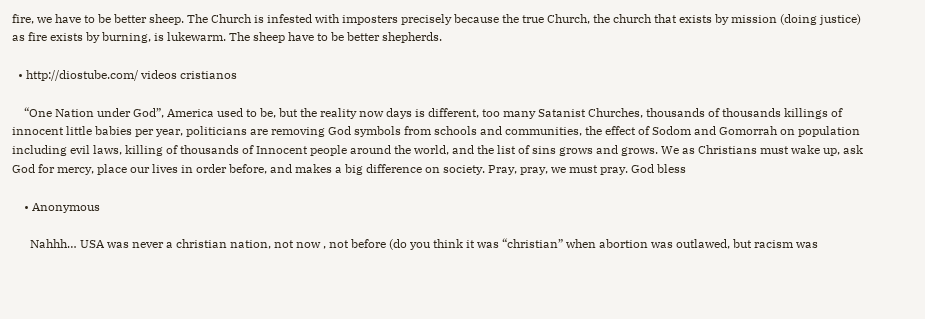fire, we have to be better sheep. The Church is infested with imposters precisely because the true Church, the church that exists by mission (doing justice) as fire exists by burning, is lukewarm. The sheep have to be better shepherds.

  • http://diostube.com/ videos cristianos

    “One Nation under God”, America used to be, but the reality now days is different, too many Satanist Churches, thousands of thousands killings of innocent little babies per year, politicians are removing God symbols from schools and communities, the effect of Sodom and Gomorrah on population including evil laws, killing of thousands of Innocent people around the world, and the list of sins grows and grows. We as Christians must wake up, ask God for mercy, place our lives in order before, and makes a big difference on society. Pray, pray, we must pray. God bless

    • Anonymous

      Nahhh… USA was never a christian nation, not now , not before (do you think it was “christian” when abortion was outlawed, but racism was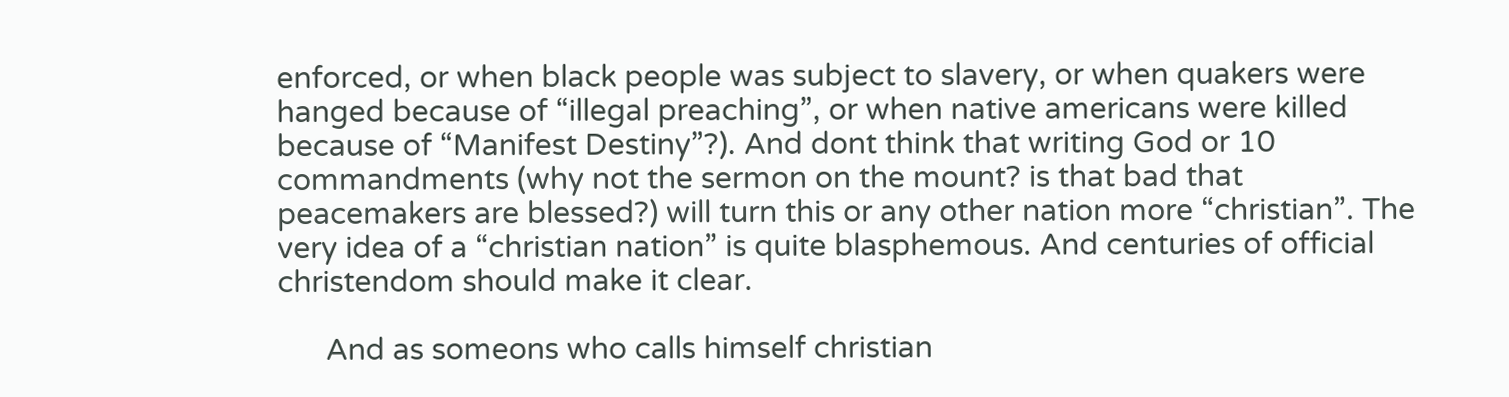enforced, or when black people was subject to slavery, or when quakers were hanged because of “illegal preaching”, or when native americans were killed because of “Manifest Destiny”?). And dont think that writing God or 10 commandments (why not the sermon on the mount? is that bad that peacemakers are blessed?) will turn this or any other nation more “christian”. The very idea of a “christian nation” is quite blasphemous. And centuries of official christendom should make it clear.

      And as someons who calls himself christian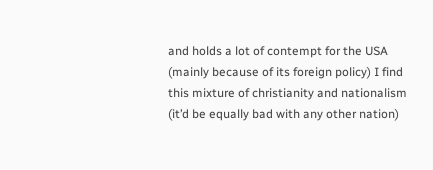and holds a lot of contempt for the USA (mainly because of its foreign policy) I find this mixture of christianity and nationalism (it’d be equally bad with any other nation)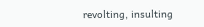revolting, insulting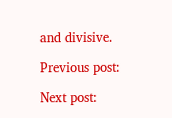and divisive.

Previous post:

Next post: